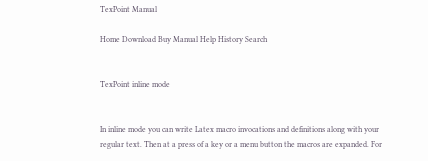TexPoint Manual

Home Download Buy Manual Help History Search


TexPoint inline mode


In inline mode you can write Latex macro invocations and definitions along with your regular text. Then at a press of a key or a menu button the macros are expanded. For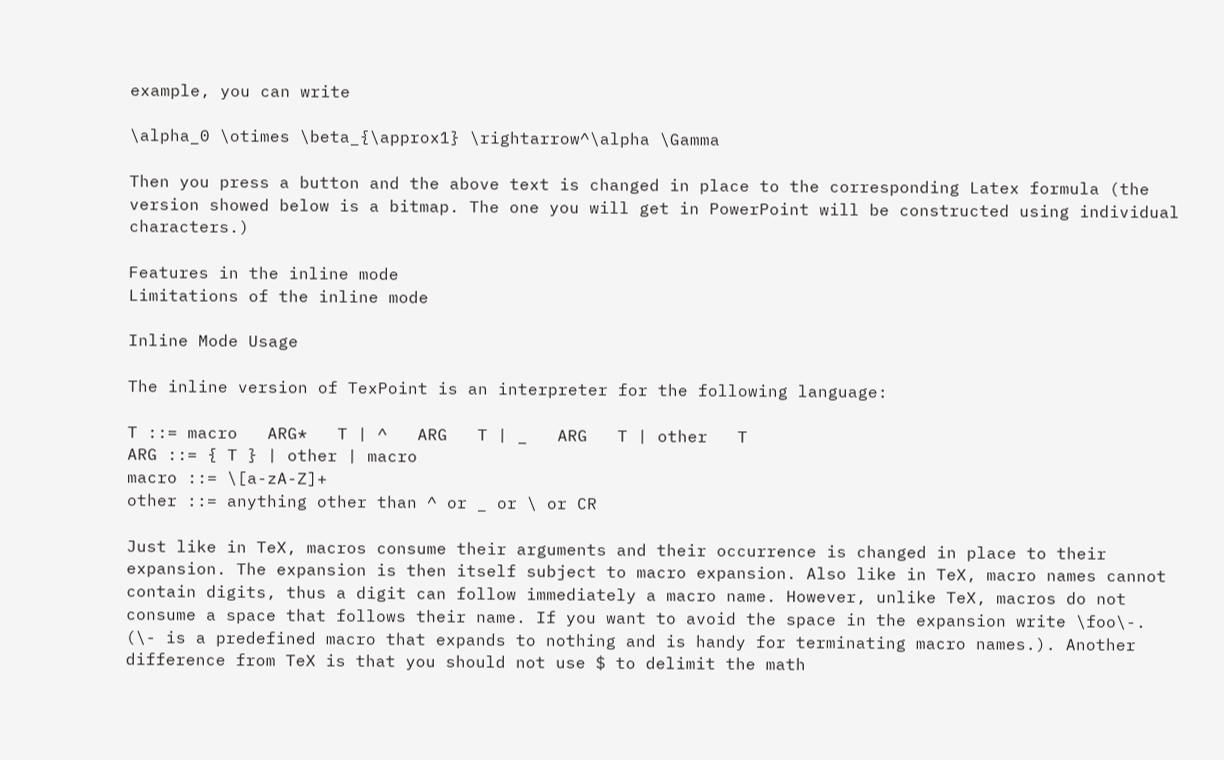example, you can write

\alpha_0 \otimes \beta_{\approx1} \rightarrow^\alpha \Gamma

Then you press a button and the above text is changed in place to the corresponding Latex formula (the version showed below is a bitmap. The one you will get in PowerPoint will be constructed using individual characters.)

Features in the inline mode
Limitations of the inline mode

Inline Mode Usage

The inline version of TexPoint is an interpreter for the following language:

T ::= macro   ARG*   T | ^   ARG   T | _   ARG   T | other   T
ARG ::= { T } | other | macro
macro ::= \[a-zA-Z]+
other ::= anything other than ^ or _ or \ or CR

Just like in TeX, macros consume their arguments and their occurrence is changed in place to their expansion. The expansion is then itself subject to macro expansion. Also like in TeX, macro names cannot contain digits, thus a digit can follow immediately a macro name. However, unlike TeX, macros do not consume a space that follows their name. If you want to avoid the space in the expansion write \foo\-. (\- is a predefined macro that expands to nothing and is handy for terminating macro names.). Another difference from TeX is that you should not use $ to delimit the math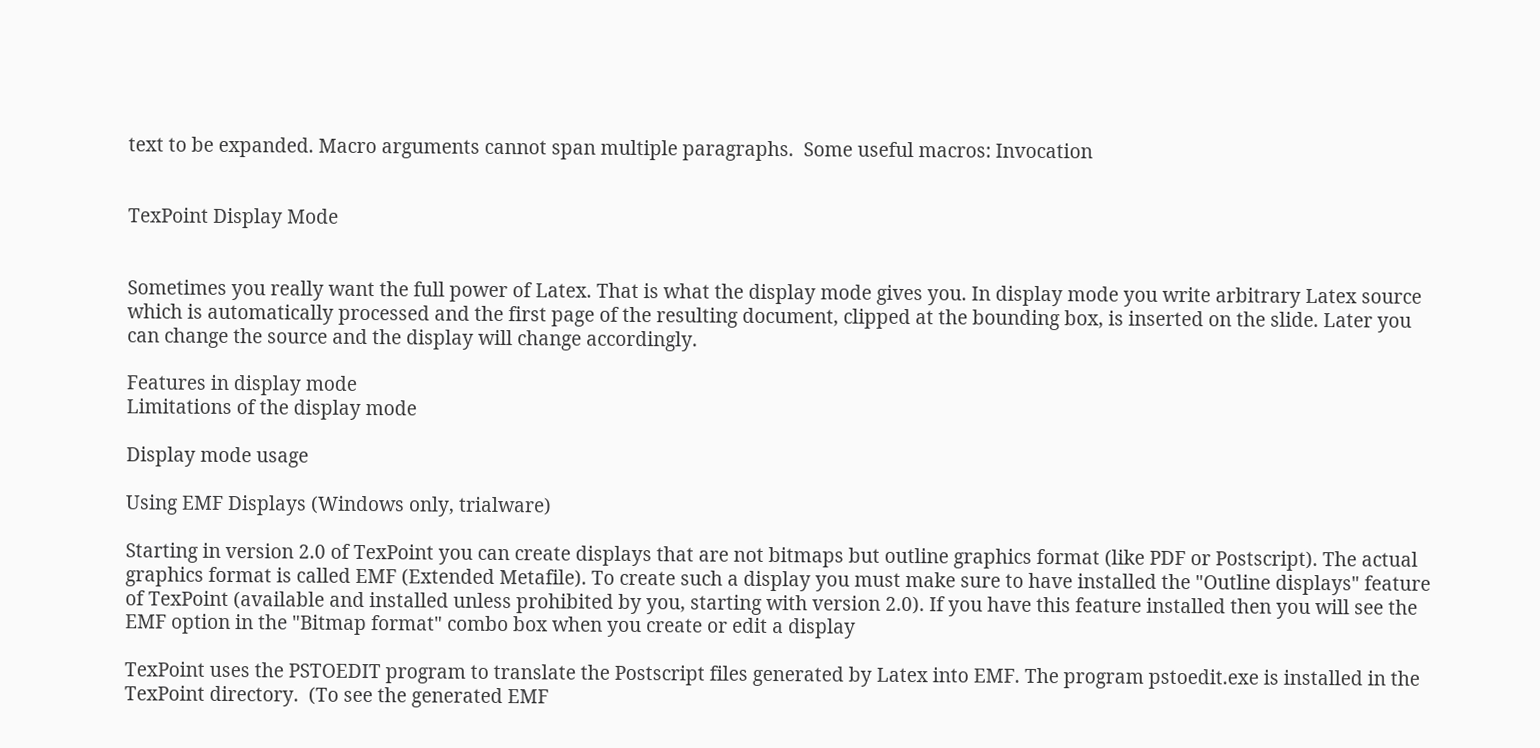text to be expanded. Macro arguments cannot span multiple paragraphs.  Some useful macros: Invocation


TexPoint Display Mode


Sometimes you really want the full power of Latex. That is what the display mode gives you. In display mode you write arbitrary Latex source which is automatically processed and the first page of the resulting document, clipped at the bounding box, is inserted on the slide. Later you can change the source and the display will change accordingly.

Features in display mode
Limitations of the display mode

Display mode usage

Using EMF Displays (Windows only, trialware)

Starting in version 2.0 of TexPoint you can create displays that are not bitmaps but outline graphics format (like PDF or Postscript). The actual graphics format is called EMF (Extended Metafile). To create such a display you must make sure to have installed the "Outline displays" feature of TexPoint (available and installed unless prohibited by you, starting with version 2.0). If you have this feature installed then you will see the EMF option in the "Bitmap format" combo box when you create or edit a display

TexPoint uses the PSTOEDIT program to translate the Postscript files generated by Latex into EMF. The program pstoedit.exe is installed in the TexPoint directory.  (To see the generated EMF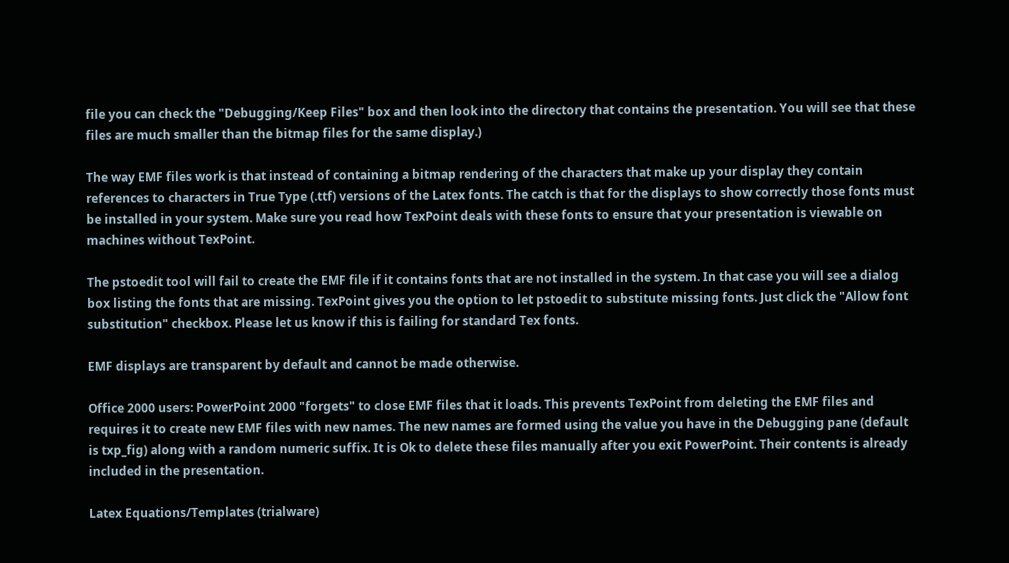file you can check the "Debugging/Keep Files" box and then look into the directory that contains the presentation. You will see that these files are much smaller than the bitmap files for the same display.)

The way EMF files work is that instead of containing a bitmap rendering of the characters that make up your display they contain references to characters in True Type (.ttf) versions of the Latex fonts. The catch is that for the displays to show correctly those fonts must be installed in your system. Make sure you read how TexPoint deals with these fonts to ensure that your presentation is viewable on machines without TexPoint.

The pstoedit tool will fail to create the EMF file if it contains fonts that are not installed in the system. In that case you will see a dialog box listing the fonts that are missing. TexPoint gives you the option to let pstoedit to substitute missing fonts. Just click the "Allow font substitution" checkbox. Please let us know if this is failing for standard Tex fonts.

EMF displays are transparent by default and cannot be made otherwise.

Office 2000 users: PowerPoint 2000 "forgets" to close EMF files that it loads. This prevents TexPoint from deleting the EMF files and requires it to create new EMF files with new names. The new names are formed using the value you have in the Debugging pane (default is txp_fig) along with a random numeric suffix. It is Ok to delete these files manually after you exit PowerPoint. Their contents is already included in the presentation.

Latex Equations/Templates (trialware)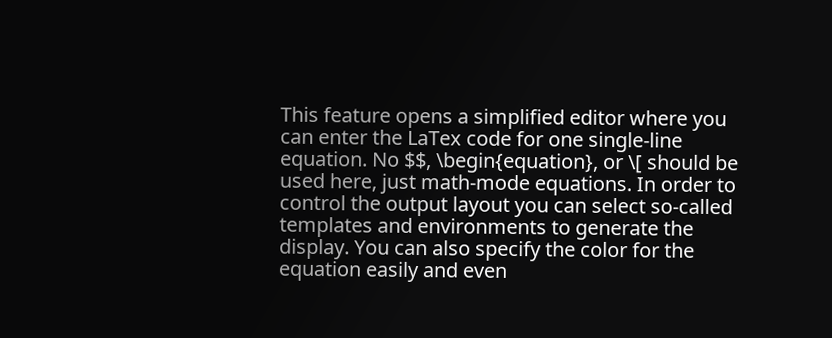This feature opens a simplified editor where you can enter the LaTex code for one single-line equation. No $$, \begin{equation}, or \[ should be used here, just math-mode equations. In order to control the output layout you can select so-called templates and environments to generate the display. You can also specify the color for the equation easily and even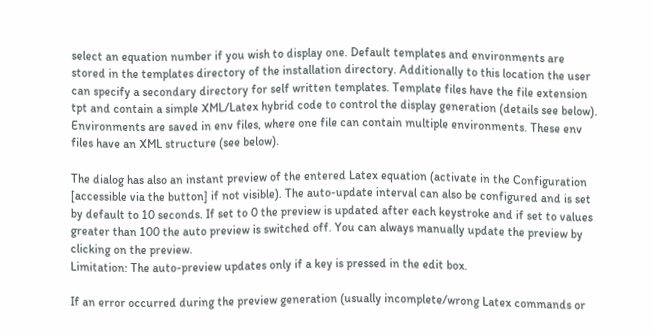select an equation number if you wish to display one. Default templates and environments are stored in the templates directory of the installation directory. Additionally to this location the user can specify a secondary directory for self written templates. Template files have the file extension tpt and contain a simple XML/Latex hybrid code to control the display generation (details see below). Environments are saved in env files, where one file can contain multiple environments. These env files have an XML structure (see below).

The dialog has also an instant preview of the entered Latex equation (activate in the Configuration [accessible via the button] if not visible). The auto-update interval can also be configured and is set by default to 10 seconds. If set to 0 the preview is updated after each keystroke and if set to values greater than 100 the auto preview is switched off. You can always manually update the preview by clicking on the preview.
Limitation: The auto-preview updates only if a key is pressed in the edit box.

If an error occurred during the preview generation (usually incomplete/wrong Latex commands or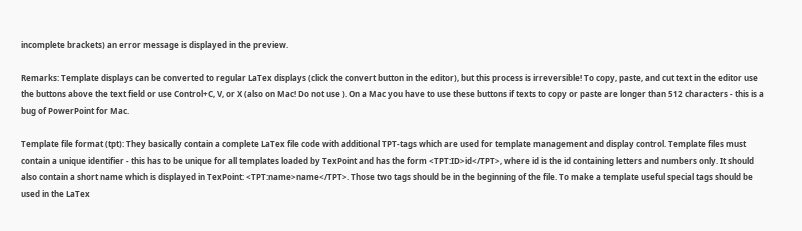incomplete brackets) an error message is displayed in the preview.

Remarks: Template displays can be converted to regular LaTex displays (click the convert button in the editor), but this process is irreversible! To copy, paste, and cut text in the editor use the buttons above the text field or use Control+C, V, or X (also on Mac! Do not use ). On a Mac you have to use these buttons if texts to copy or paste are longer than 512 characters - this is a bug of PowerPoint for Mac.

Template file format (tpt): They basically contain a complete LaTex file code with additional TPT-tags which are used for template management and display control. Template files must contain a unique identifier - this has to be unique for all templates loaded by TexPoint and has the form <TPT:ID>id</TPT>, where id is the id containing letters and numbers only. It should also contain a short name which is displayed in TexPoint: <TPT:name>name</TPT>. Those two tags should be in the beginning of the file. To make a template useful special tags should be used in the LaTex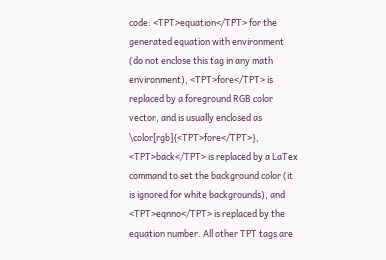code: <TPT>equation</TPT> for the generated equation with environment (do not enclose this tag in any math environment), <TPT>fore</TPT> is replaced by a foreground RGB color vector, and is usually enclosed as \color[rgb]{<TPT>fore</TPT>}, <TPT>back</TPT> is replaced by a LaTex command to set the background color (it is ignored for white backgrounds), and <TPT>eqnno</TPT> is replaced by the equation number. All other TPT tags are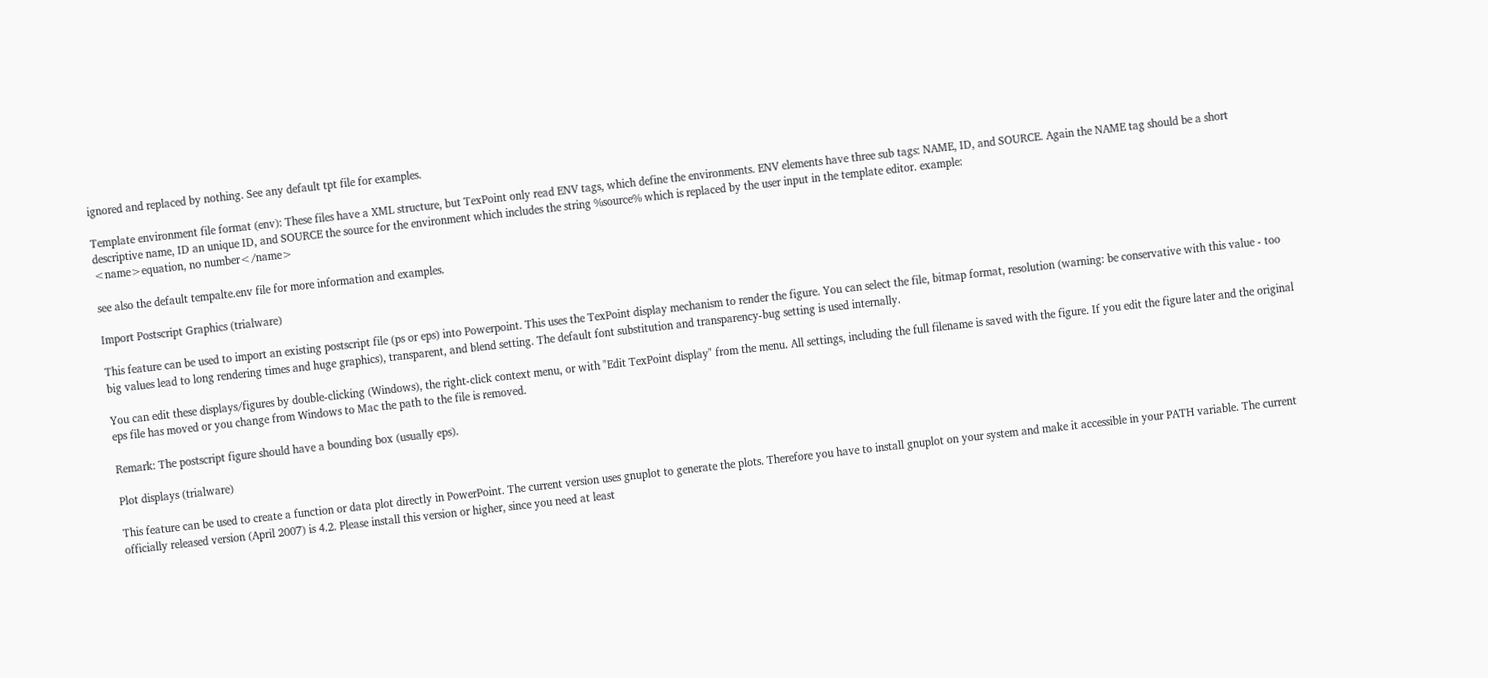ignored and replaced by nothing. See any default tpt file for examples.

Template environment file format (env): These files have a XML structure, but TexPoint only read ENV tags, which define the environments. ENV elements have three sub tags: NAME, ID, and SOURCE. Again the NAME tag should be a short descriptive name, ID an unique ID, and SOURCE the source for the environment which includes the string %source% which is replaced by the user input in the template editor. example:
<name>equation, no number</name>

see also the default tempalte.env file for more information and examples.

Import Postscript Graphics (trialware)

This feature can be used to import an existing postscript file (ps or eps) into Powerpoint. This uses the TexPoint display mechanism to render the figure. You can select the file, bitmap format, resolution (warning: be conservative with this value - too big values lead to long rendering times and huge graphics), transparent, and blend setting. The default font substitution and transparency-bug setting is used internally.

You can edit these displays/figures by double-clicking (Windows), the right-click context menu, or with "Edit TexPoint display" from the menu. All settings, including the full filename is saved with the figure. If you edit the figure later and the original eps file has moved or you change from Windows to Mac the path to the file is removed.

Remark: The postscript figure should have a bounding box (usually eps).

Plot displays (trialware)

This feature can be used to create a function or data plot directly in PowerPoint. The current version uses gnuplot to generate the plots. Therefore you have to install gnuplot on your system and make it accessible in your PATH variable. The current officially released version (April 2007) is 4.2. Please install this version or higher, since you need at least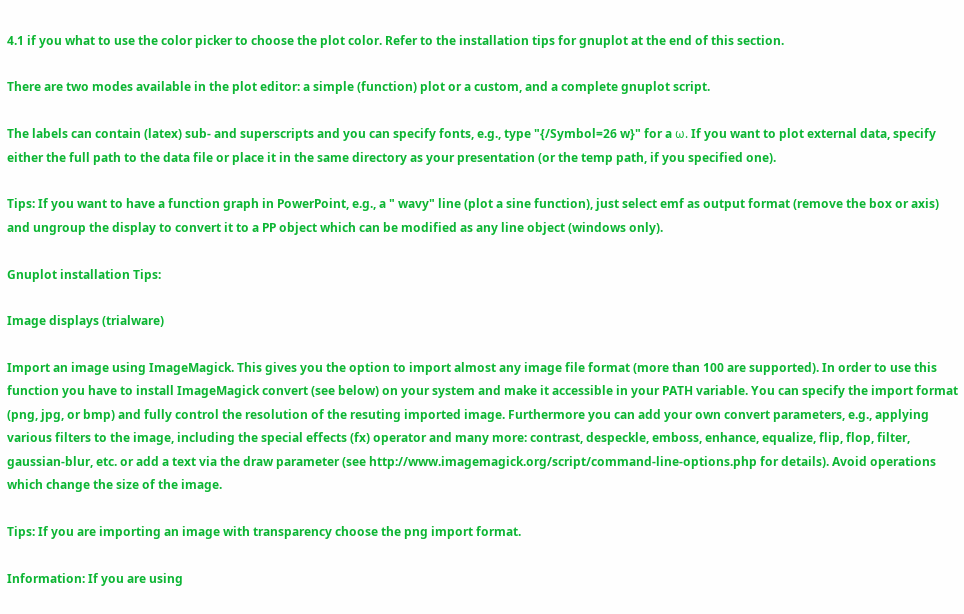4.1 if you what to use the color picker to choose the plot color. Refer to the installation tips for gnuplot at the end of this section.

There are two modes available in the plot editor: a simple (function) plot or a custom, and a complete gnuplot script.

The labels can contain (latex) sub- and superscripts and you can specify fonts, e.g., type "{/Symbol=26 w}" for a ω. If you want to plot external data, specify either the full path to the data file or place it in the same directory as your presentation (or the temp path, if you specified one).

Tips: If you want to have a function graph in PowerPoint, e.g., a " wavy" line (plot a sine function), just select emf as output format (remove the box or axis) and ungroup the display to convert it to a PP object which can be modified as any line object (windows only).

Gnuplot installation Tips:

Image displays (trialware)

Import an image using ImageMagick. This gives you the option to import almost any image file format (more than 100 are supported). In order to use this function you have to install ImageMagick convert (see below) on your system and make it accessible in your PATH variable. You can specify the import format (png, jpg, or bmp) and fully control the resolution of the resuting imported image. Furthermore you can add your own convert parameters, e.g., applying various filters to the image, including the special effects (fx) operator and many more: contrast, despeckle, emboss, enhance, equalize, flip, flop, filter, gaussian-blur, etc. or add a text via the draw parameter (see http://www.imagemagick.org/script/command-line-options.php for details). Avoid operations which change the size of the image.

Tips: If you are importing an image with transparency choose the png import format.

Information: If you are using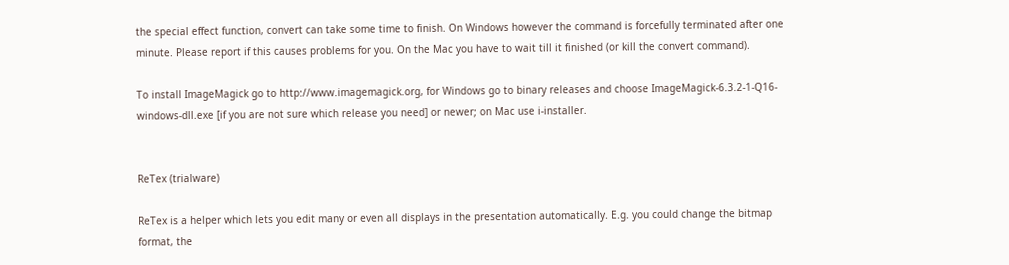the special effect function, convert can take some time to finish. On Windows however the command is forcefully terminated after one minute. Please report if this causes problems for you. On the Mac you have to wait till it finished (or kill the convert command).

To install ImageMagick go to http://www.imagemagick.org, for Windows go to binary releases and choose ImageMagick-6.3.2-1-Q16-windows-dll.exe [if you are not sure which release you need] or newer; on Mac use i-installer.


ReTex (trialware)

ReTex is a helper which lets you edit many or even all displays in the presentation automatically. E.g. you could change the bitmap format, the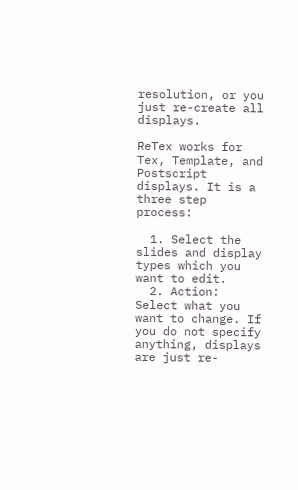resolution, or you just re-create all displays.

ReTex works for Tex, Template, and Postscript displays. It is a three step process:

  1. Select the slides and display types which you want to edit.
  2. Action: Select what you want to change. If you do not specify anything, displays are just re-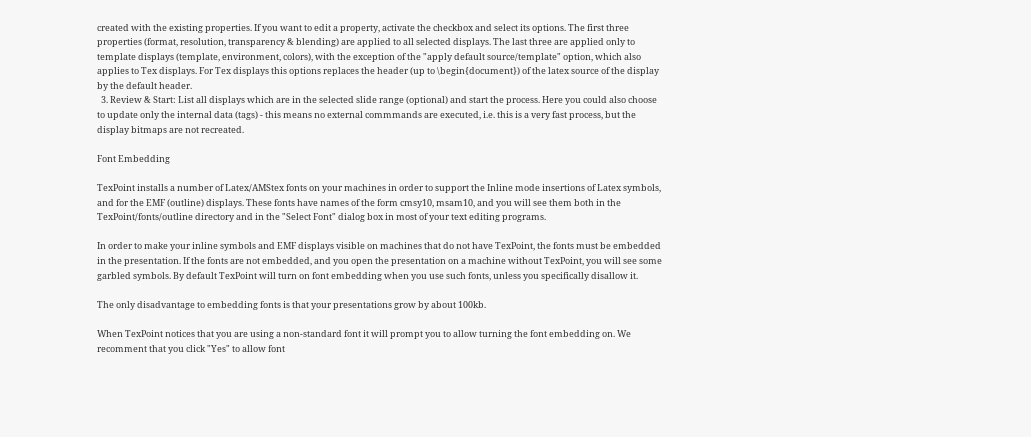created with the existing properties. If you want to edit a property, activate the checkbox and select its options. The first three properties (format, resolution, transparency & blending) are applied to all selected displays. The last three are applied only to template displays (template, environment, colors), with the exception of the "apply default source/template" option, which also applies to Tex displays. For Tex displays this options replaces the header (up to \begin{document}) of the latex source of the display by the default header.
  3. Review & Start: List all displays which are in the selected slide range (optional) and start the process. Here you could also choose to update only the internal data (tags) - this means no external commmands are executed, i.e. this is a very fast process, but the display bitmaps are not recreated.

Font Embedding

TexPoint installs a number of Latex/AMStex fonts on your machines in order to support the Inline mode insertions of Latex symbols, and for the EMF (outline) displays. These fonts have names of the form cmsy10, msam10, and you will see them both in the TexPoint/fonts/outline directory and in the "Select Font" dialog box in most of your text editing programs.

In order to make your inline symbols and EMF displays visible on machines that do not have TexPoint, the fonts must be embedded in the presentation. If the fonts are not embedded, and you open the presentation on a machine without TexPoint, you will see some garbled symbols. By default TexPoint will turn on font embedding when you use such fonts, unless you specifically disallow it.

The only disadvantage to embedding fonts is that your presentations grow by about 100kb.

When TexPoint notices that you are using a non-standard font it will prompt you to allow turning the font embedding on. We recomment that you click "Yes" to allow font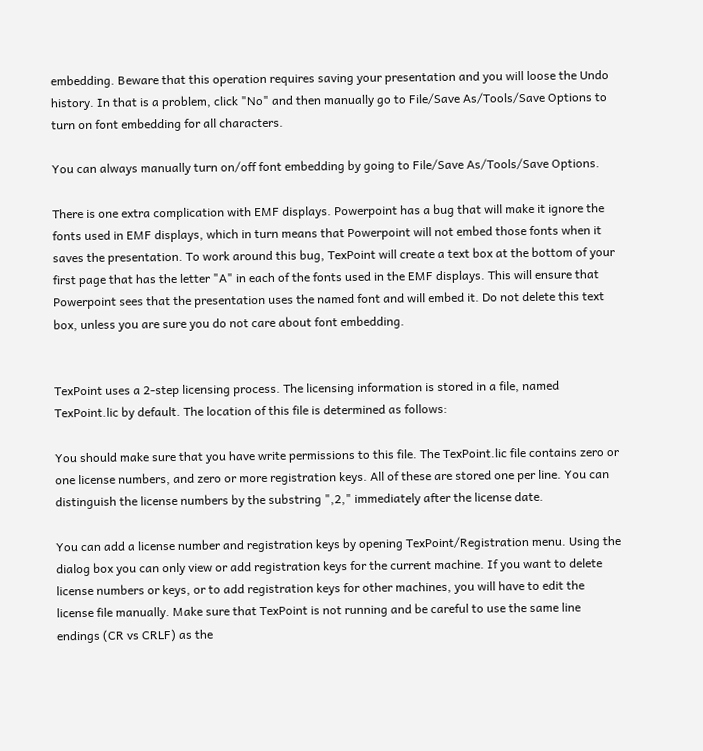embedding. Beware that this operation requires saving your presentation and you will loose the Undo history. In that is a problem, click "No" and then manually go to File/Save As/Tools/Save Options to turn on font embedding for all characters.

You can always manually turn on/off font embedding by going to File/Save As/Tools/Save Options.

There is one extra complication with EMF displays. Powerpoint has a bug that will make it ignore the fonts used in EMF displays, which in turn means that Powerpoint will not embed those fonts when it saves the presentation. To work around this bug, TexPoint will create a text box at the bottom of your first page that has the letter "A" in each of the fonts used in the EMF displays. This will ensure that Powerpoint sees that the presentation uses the named font and will embed it. Do not delete this text box, unless you are sure you do not care about font embedding.


TexPoint uses a 2-step licensing process. The licensing information is stored in a file, named TexPoint.lic by default. The location of this file is determined as follows:

You should make sure that you have write permissions to this file. The TexPoint.lic file contains zero or one license numbers, and zero or more registration keys. All of these are stored one per line. You can distinguish the license numbers by the substring ",2," immediately after the license date.

You can add a license number and registration keys by opening TexPoint/Registration menu. Using the dialog box you can only view or add registration keys for the current machine. If you want to delete license numbers or keys, or to add registration keys for other machines, you will have to edit the license file manually. Make sure that TexPoint is not running and be careful to use the same line endings (CR vs CRLF) as the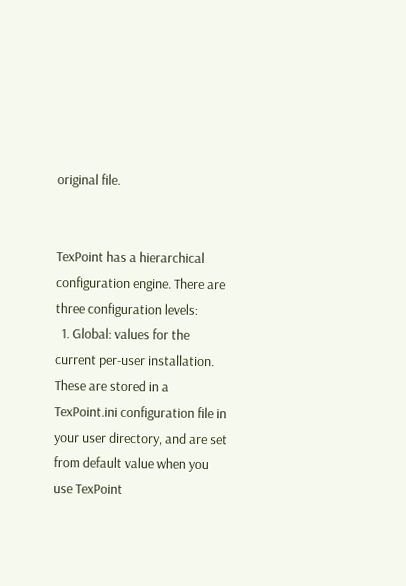original file.


TexPoint has a hierarchical configuration engine. There are three configuration levels:
  1. Global: values for the current per-user installation. These are stored in a TexPoint.ini configuration file in your user directory, and are set from default value when you use TexPoint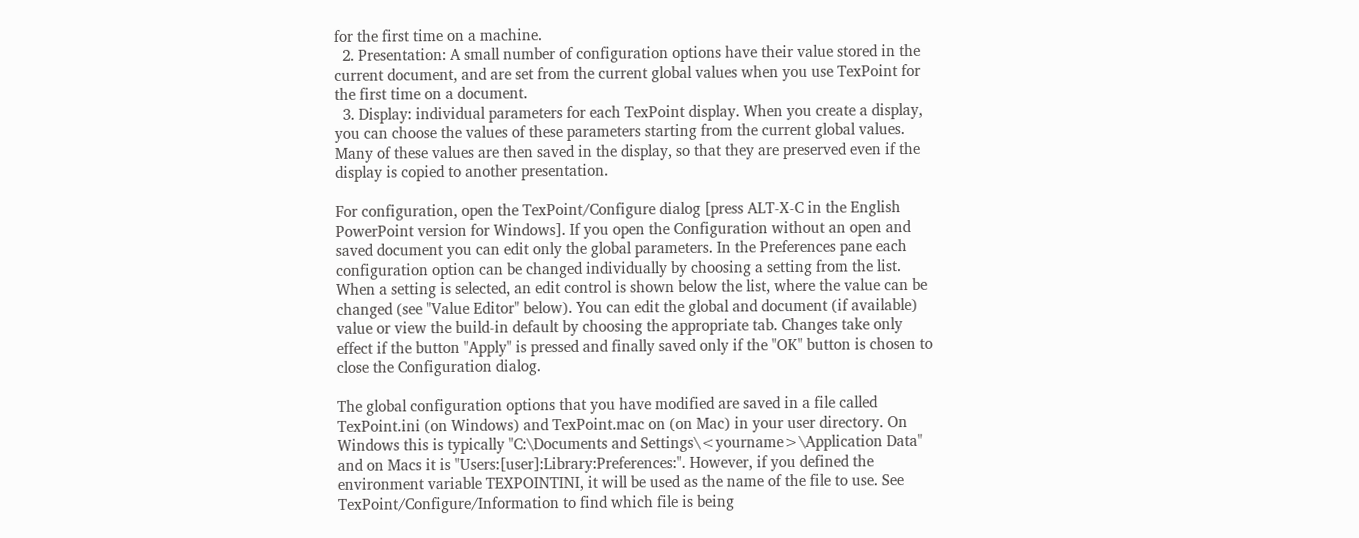for the first time on a machine.
  2. Presentation: A small number of configuration options have their value stored in the current document, and are set from the current global values when you use TexPoint for the first time on a document.
  3. Display: individual parameters for each TexPoint display. When you create a display, you can choose the values of these parameters starting from the current global values. Many of these values are then saved in the display, so that they are preserved even if the display is copied to another presentation.

For configuration, open the TexPoint/Configure dialog [press ALT-X-C in the English PowerPoint version for Windows]. If you open the Configuration without an open and saved document you can edit only the global parameters. In the Preferences pane each configuration option can be changed individually by choosing a setting from the list. When a setting is selected, an edit control is shown below the list, where the value can be changed (see "Value Editor" below). You can edit the global and document (if available) value or view the build-in default by choosing the appropriate tab. Changes take only effect if the button "Apply" is pressed and finally saved only if the "OK" button is chosen to close the Configuration dialog.

The global configuration options that you have modified are saved in a file called TexPoint.ini (on Windows) and TexPoint.mac on (on Mac) in your user directory. On Windows this is typically "C:\Documents and Settings\<yourname>\Application Data" and on Macs it is "Users:[user]:Library:Preferences:". However, if you defined the environment variable TEXPOINTINI, it will be used as the name of the file to use. See TexPoint/Configure/Information to find which file is being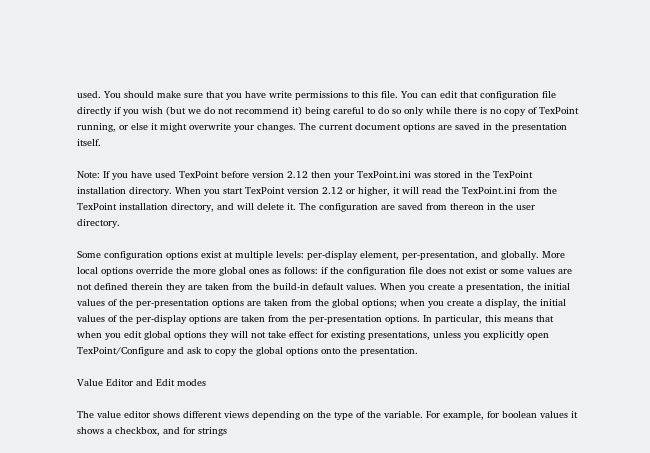used. You should make sure that you have write permissions to this file. You can edit that configuration file directly if you wish (but we do not recommend it) being careful to do so only while there is no copy of TexPoint running, or else it might overwrite your changes. The current document options are saved in the presentation itself.

Note: If you have used TexPoint before version 2.12 then your TexPoint.ini was stored in the TexPoint installation directory. When you start TexPoint version 2.12 or higher, it will read the TexPoint.ini from the TexPoint installation directory, and will delete it. The configuration are saved from thereon in the user directory.

Some configuration options exist at multiple levels: per-display element, per-presentation, and globally. More local options override the more global ones as follows: if the configuration file does not exist or some values are not defined therein they are taken from the build-in default values. When you create a presentation, the initial values of the per-presentation options are taken from the global options; when you create a display, the initial values of the per-display options are taken from the per-presentation options. In particular, this means that when you edit global options they will not take effect for existing presentations, unless you explicitly open TexPoint/Configure and ask to copy the global options onto the presentation.

Value Editor and Edit modes

The value editor shows different views depending on the type of the variable. For example, for boolean values it shows a checkbox, and for strings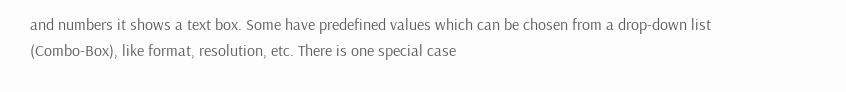and numbers it shows a text box. Some have predefined values which can be chosen from a drop-down list (Combo-Box), like format, resolution, etc. There is one special case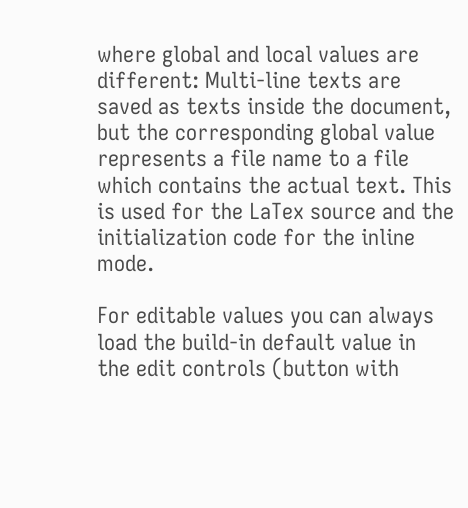where global and local values are different: Multi-line texts are saved as texts inside the document, but the corresponding global value represents a file name to a file which contains the actual text. This is used for the LaTex source and the initialization code for the inline mode.

For editable values you can always load the build-in default value in the edit controls (button with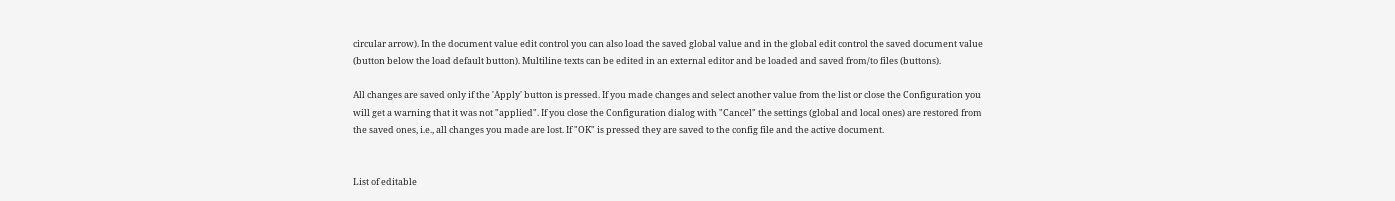circular arrow). In the document value edit control you can also load the saved global value and in the global edit control the saved document value (button below the load default button). Multiline texts can be edited in an external editor and be loaded and saved from/to files (buttons).

All changes are saved only if the 'Apply' button is pressed. If you made changes and select another value from the list or close the Configuration you will get a warning that it was not "applied". If you close the Configuration dialog with "Cancel" the settings (global and local ones) are restored from the saved ones, i.e., all changes you made are lost. If "OK" is pressed they are saved to the config file and the active document.


List of editable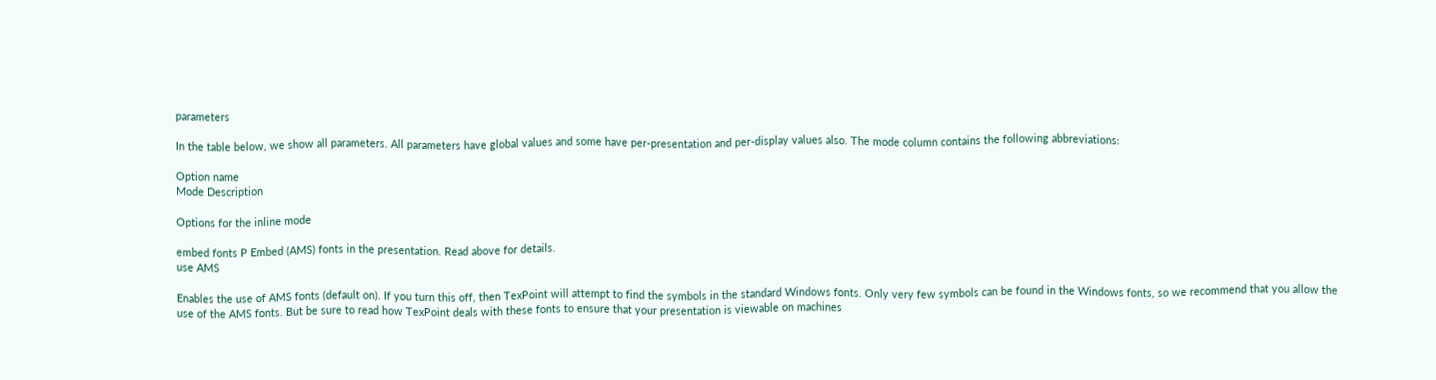parameters

In the table below, we show all parameters. All parameters have global values and some have per-presentation and per-display values also. The mode column contains the following abbreviations:

Option name
Mode Description

Options for the inline mode

embed fonts P Embed (AMS) fonts in the presentation. Read above for details.
use AMS

Enables the use of AMS fonts (default on). If you turn this off, then TexPoint will attempt to find the symbols in the standard Windows fonts. Only very few symbols can be found in the Windows fonts, so we recommend that you allow the use of the AMS fonts. But be sure to read how TexPoint deals with these fonts to ensure that your presentation is viewable on machines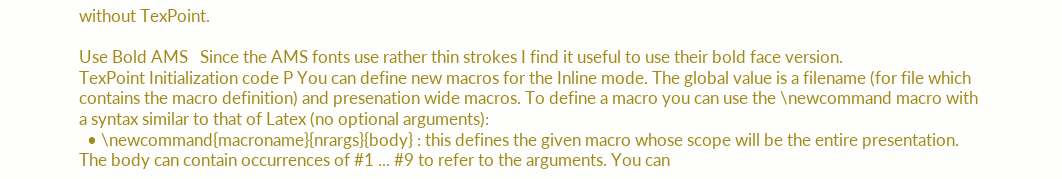without TexPoint.

Use Bold AMS   Since the AMS fonts use rather thin strokes I find it useful to use their bold face version.
TexPoint Initialization code P You can define new macros for the Inline mode. The global value is a filename (for file which contains the macro definition) and presenation wide macros. To define a macro you can use the \newcommand macro with a syntax similar to that of Latex (no optional arguments):
  • \newcommand{macroname}{nrargs}{body} : this defines the given macro whose scope will be the entire presentation. The body can contain occurrences of #1 ... #9 to refer to the arguments. You can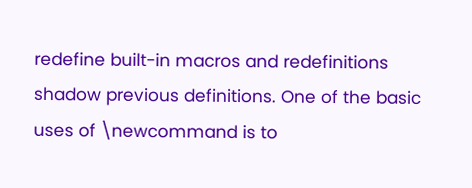redefine built-in macros and redefinitions shadow previous definitions. One of the basic uses of \newcommand is to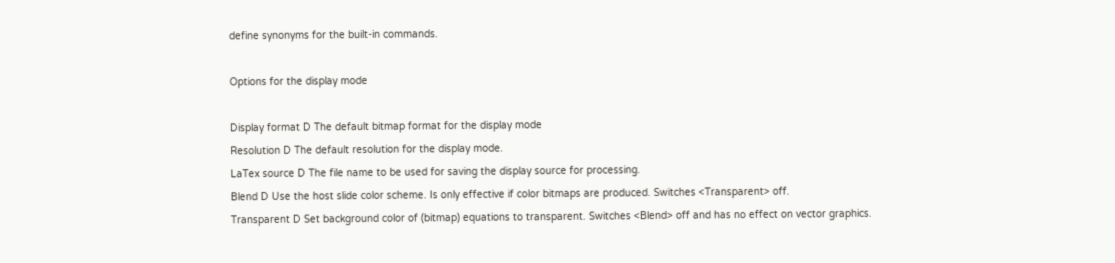define synonyms for the built-in commands.

Options for the display mode

Display format D The default bitmap format for the display mode
Resolution D The default resolution for the display mode.
LaTex source D The file name to be used for saving the display source for processing.
Blend D Use the host slide color scheme. Is only effective if color bitmaps are produced. Switches <Transparent> off.
Transparent D Set background color of (bitmap) equations to transparent. Switches <Blend> off and has no effect on vector graphics.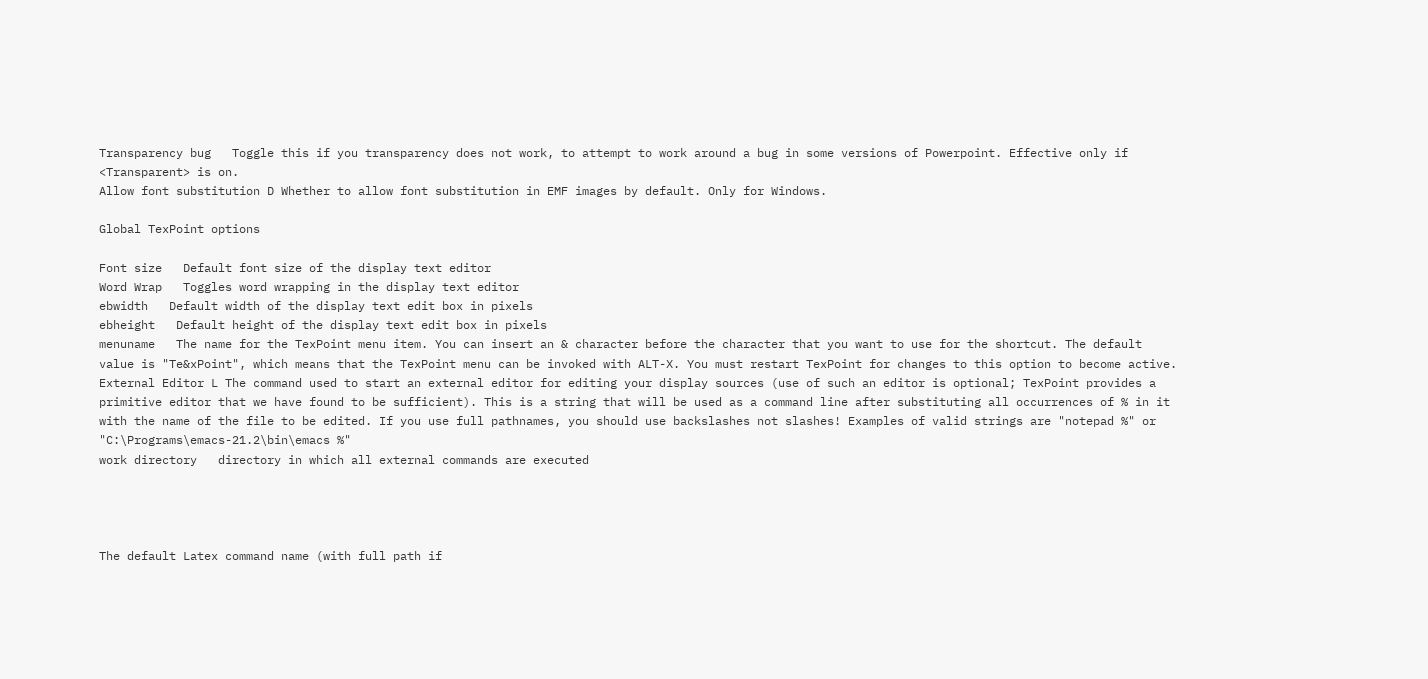Transparency bug   Toggle this if you transparency does not work, to attempt to work around a bug in some versions of Powerpoint. Effective only if <Transparent> is on.
Allow font substitution D Whether to allow font substitution in EMF images by default. Only for Windows.

Global TexPoint options

Font size   Default font size of the display text editor
Word Wrap   Toggles word wrapping in the display text editor
ebwidth   Default width of the display text edit box in pixels
ebheight   Default height of the display text edit box in pixels
menuname   The name for the TexPoint menu item. You can insert an & character before the character that you want to use for the shortcut. The default value is "Te&xPoint", which means that the TexPoint menu can be invoked with ALT-X. You must restart TexPoint for changes to this option to become active.
External Editor L The command used to start an external editor for editing your display sources (use of such an editor is optional; TexPoint provides a primitive editor that we have found to be sufficient). This is a string that will be used as a command line after substituting all occurrences of % in it with the name of the file to be edited. If you use full pathnames, you should use backslashes not slashes! Examples of valid strings are "notepad %" or "C:\Programs\emacs-21.2\bin\emacs %"
work directory   directory in which all external commands are executed




The default Latex command name (with full path if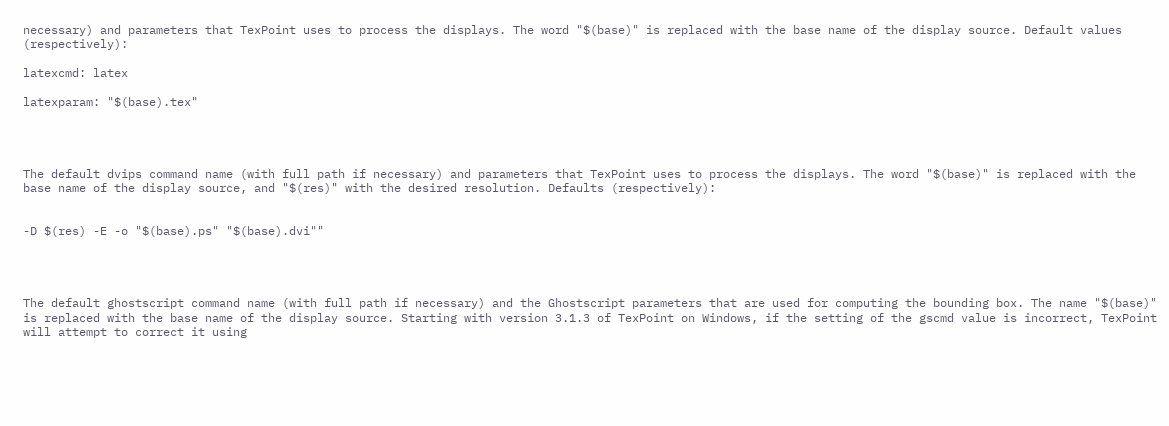necessary) and parameters that TexPoint uses to process the displays. The word "$(base)" is replaced with the base name of the display source. Default values (respectively):

latexcmd: latex

latexparam: "$(base).tex"




The default dvips command name (with full path if necessary) and parameters that TexPoint uses to process the displays. The word "$(base)" is replaced with the base name of the display source, and "$(res)" with the desired resolution. Defaults (respectively):


-D $(res) -E -o "$(base).ps" "$(base).dvi""




The default ghostscript command name (with full path if necessary) and the Ghostscript parameters that are used for computing the bounding box. The name "$(base)" is replaced with the base name of the display source. Starting with version 3.1.3 of TexPoint on Windows, if the setting of the gscmd value is incorrect, TexPoint will attempt to correct it using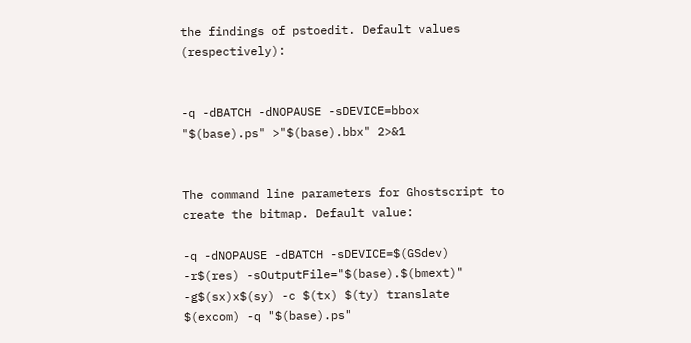the findings of pstoedit. Default values (respectively):


-q -dBATCH -dNOPAUSE -sDEVICE=bbox "$(base).ps" >"$(base).bbx" 2>&1


The command line parameters for Ghostscript to create the bitmap. Default value:

-q -dNOPAUSE -dBATCH -sDEVICE=$(GSdev) -r$(res) -sOutputFile="$(base).$(bmext)" -g$(sx)x$(sy) -c $(tx) $(ty) translate $(excom) -q "$(base).ps"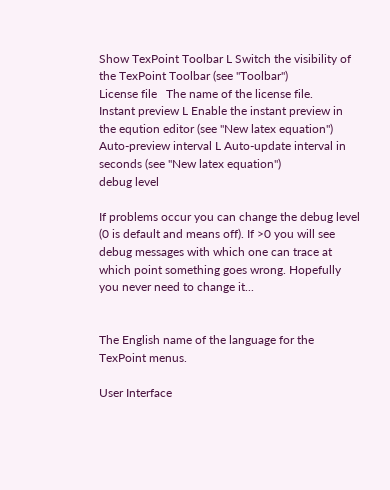Show TexPoint Toolbar L Switch the visibility of the TexPoint Toolbar (see "Toolbar")
License file   The name of the license file.
Instant preview L Enable the instant preview in the eqution editor (see "New latex equation")
Auto-preview interval L Auto-update interval in seconds (see "New latex equation")
debug level

If problems occur you can change the debug level (0 is default and means off). If >0 you will see debug messages with which one can trace at which point something goes wrong. Hopefully you never need to change it...


The English name of the language for the TexPoint menus.

User Interface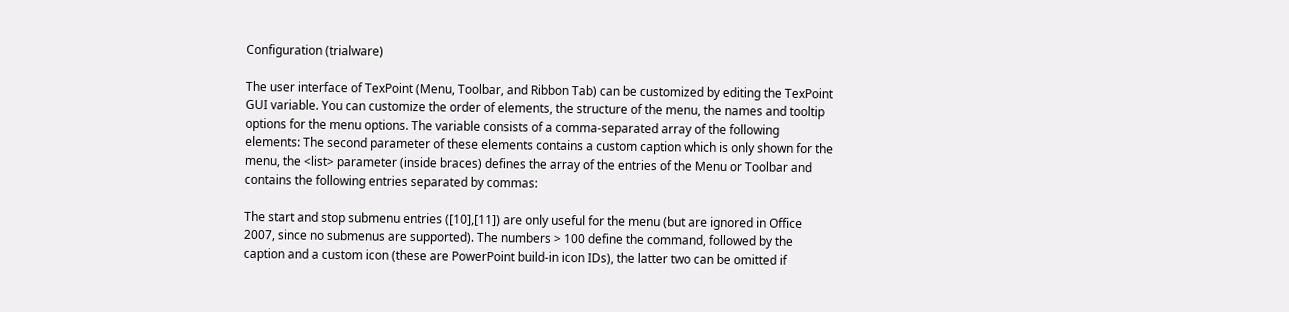Configuration (trialware)

The user interface of TexPoint (Menu, Toolbar, and Ribbon Tab) can be customized by editing the TexPoint GUI variable. You can customize the order of elements, the structure of the menu, the names and tooltip options for the menu options. The variable consists of a comma-separated array of the following elements: The second parameter of these elements contains a custom caption which is only shown for the menu, the <list> parameter (inside braces) defines the array of the entries of the Menu or Toolbar and contains the following entries separated by commas:

The start and stop submenu entries ([10],[11]) are only useful for the menu (but are ignored in Office 2007, since no submenus are supported). The numbers > 100 define the command, followed by the caption and a custom icon (these are PowerPoint build-in icon IDs), the latter two can be omitted if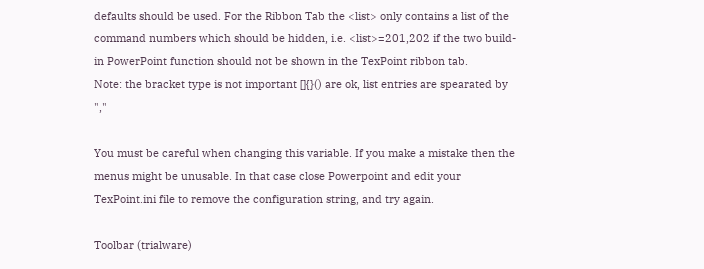defaults should be used. For the Ribbon Tab the <list> only contains a list of the command numbers which should be hidden, i.e. <list>=201,202 if the two build-in PowerPoint function should not be shown in the TexPoint ribbon tab.
Note: the bracket type is not important []{}() are ok, list entries are spearated by ","

You must be careful when changing this variable. If you make a mistake then the menus might be unusable. In that case close Powerpoint and edit your TexPoint.ini file to remove the configuration string, and try again.

Toolbar (trialware)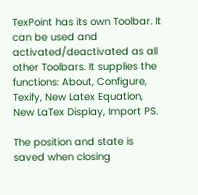TexPoint has its own Toolbar. It can be used and activated/deactivated as all other Toolbars. It supplies the functions: About, Configure, Texify, New Latex Equation, New LaTex Display, Import PS.

The position and state is saved when closing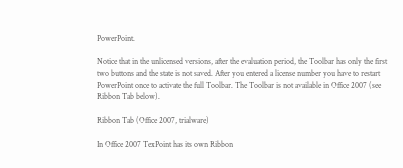PowerPoint.

Notice that in the unlicensed versions, after the evaluation period, the Toolbar has only the first two buttons and the state is not saved. After you entered a license number you have to restart PowerPoint once to activate the full Toolbar. The Toolbar is not available in Office 2007 (see Ribbon Tab below).

Ribbon Tab (Office 2007, trialware)

In Office 2007 TexPoint has its own Ribbon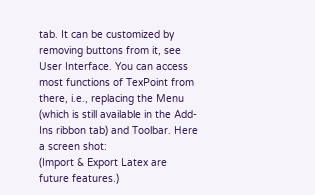tab. It can be customized by removing buttons from it, see User Interface. You can access most functions of TexPoint from there, i.e., replacing the Menu (which is still available in the Add-Ins ribbon tab) and Toolbar. Here a screen shot:
(Import & Export Latex are future features.)